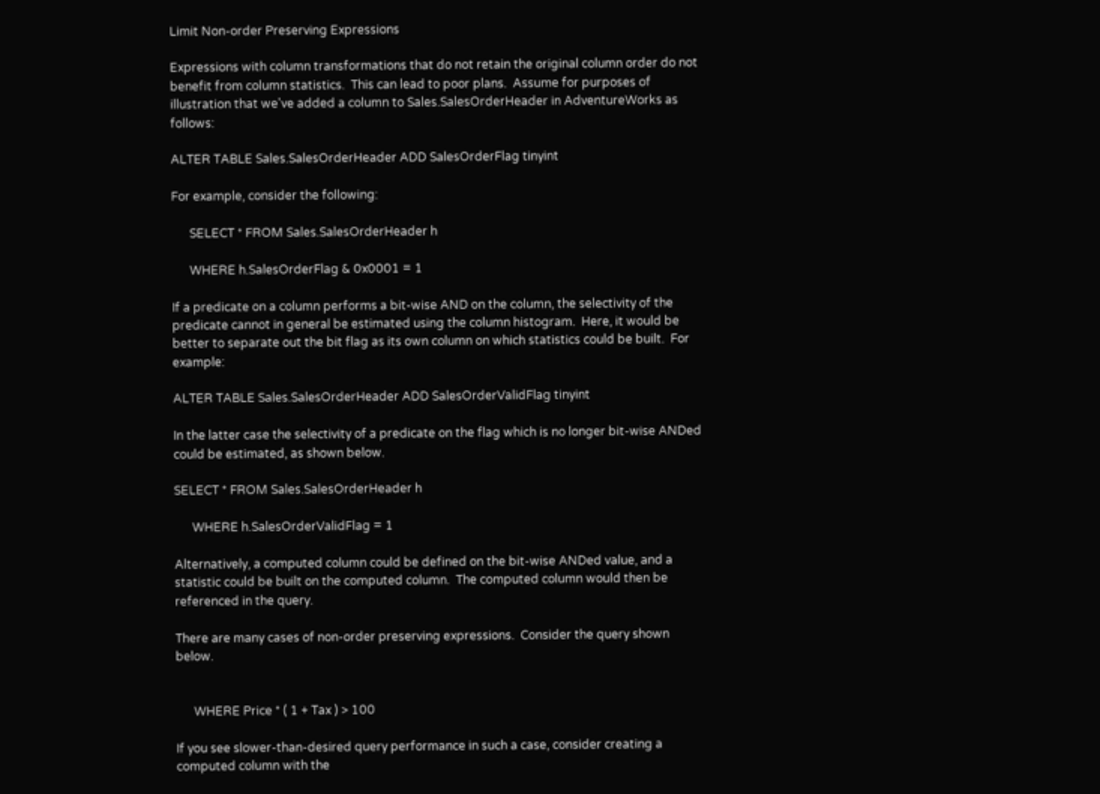Limit Non-order Preserving Expressions

Expressions with column transformations that do not retain the original column order do not benefit from column statistics.  This can lead to poor plans.  Assume for purposes of illustration that we've added a column to Sales.SalesOrderHeader in AdventureWorks as follows:

ALTER TABLE Sales.SalesOrderHeader ADD SalesOrderFlag tinyint

For example, consider the following:

      SELECT * FROM Sales.SalesOrderHeader h

      WHERE h.SalesOrderFlag & 0x0001 = 1

If a predicate on a column performs a bit-wise AND on the column, the selectivity of the predicate cannot in general be estimated using the column histogram.  Here, it would be better to separate out the bit flag as its own column on which statistics could be built.  For example:

ALTER TABLE Sales.SalesOrderHeader ADD SalesOrderValidFlag tinyint

In the latter case the selectivity of a predicate on the flag which is no longer bit-wise ANDed could be estimated, as shown below.

SELECT * FROM Sales.SalesOrderHeader h

      WHERE h.SalesOrderValidFlag = 1

Alternatively, a computed column could be defined on the bit-wise ANDed value, and a statistic could be built on the computed column.  The computed column would then be referenced in the query.

There are many cases of non-order preserving expressions.  Consider the query shown below.


      WHERE Price * ( 1 + Tax ) > 100

If you see slower-than-desired query performance in such a case, consider creating a computed column with the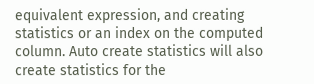equivalent expression, and creating statistics or an index on the computed column. Auto create statistics will also create statistics for the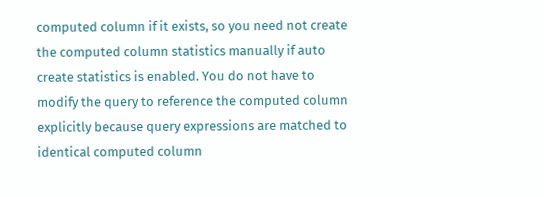computed column if it exists, so you need not create the computed column statistics manually if auto create statistics is enabled. You do not have to modify the query to reference the computed column explicitly because query expressions are matched to identical computed column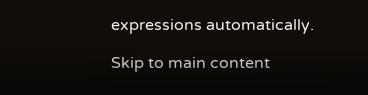expressions automatically.

Skip to main content